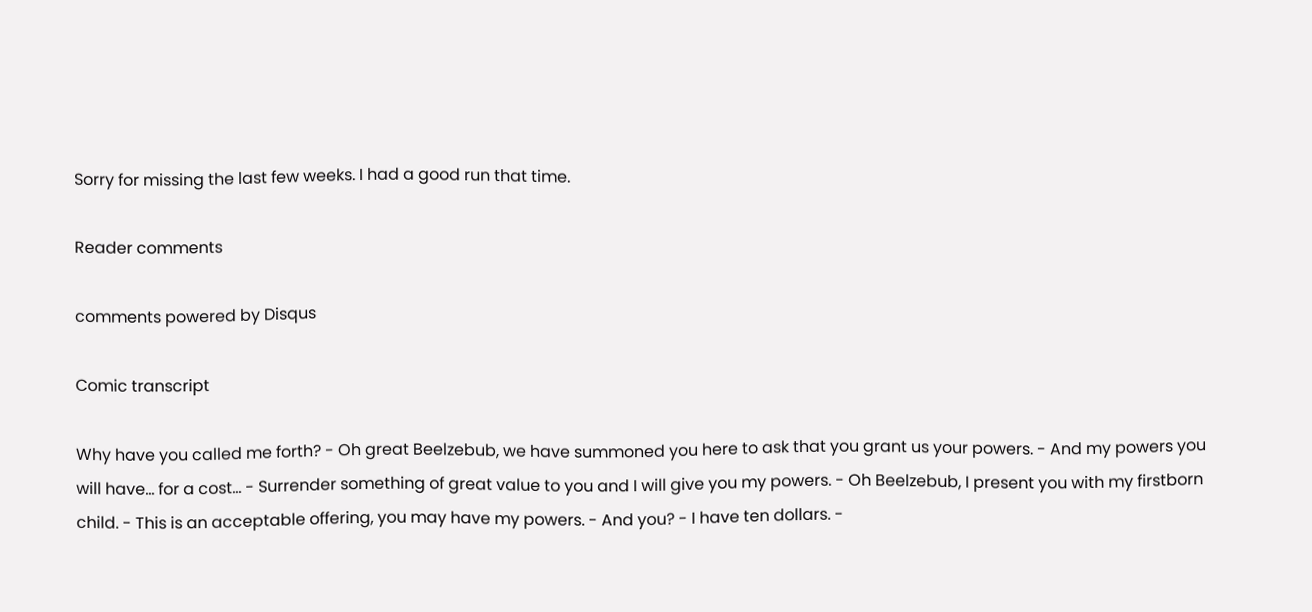Sorry for missing the last few weeks. I had a good run that time.

Reader comments

comments powered by Disqus

Comic transcript

Why have you called me forth? - Oh great Beelzebub, we have summoned you here to ask that you grant us your powers. - And my powers you will have… for a cost… - Surrender something of great value to you and I will give you my powers. - Oh Beelzebub, I present you with my firstborn child. - This is an acceptable offering, you may have my powers. - And you? - I have ten dollars. -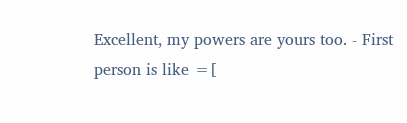Excellent, my powers are yours too. - First person is like =[